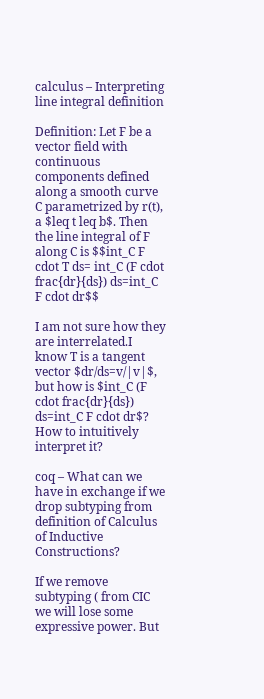calculus – Interpreting line integral definition

Definition: Let F be a vector field with continuous components defined along a smooth curve C parametrized by r(t), a $leq t leq b$. Then the line integral of F along C is $$int_C F cdot T ds= int_C (F cdot frac{dr}{ds}) ds=int_C F cdot dr$$

I am not sure how they are interrelated.I know T is a tangent vector $dr/ds=v/|v|$, but how is $int_C (F cdot frac{dr}{ds}) ds=int_C F cdot dr$? How to intuitively interpret it?

coq – What can we have in exchange if we drop subtyping from definition of Calculus of Inductive Constructions?

If we remove subtyping ( from CIC we will lose some expressive power. But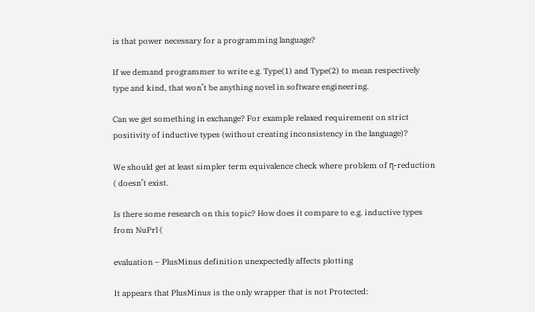is that power necessary for a programming language?

If we demand programmer to write e.g. Type(1) and Type(2) to mean respectively type and kind, that won’t be anything novel in software engineering.

Can we get something in exchange? For example relaxed requirement on strict positivity of inductive types (without creating inconsistency in the language)?

We should get at least simpler term equivalence check where problem of η-reduction ( doesn’t exist.

Is there some research on this topic? How does it compare to e.g. inductive types from NuPrl (

evaluation – PlusMinus definition unexpectedly affects plotting

It appears that PlusMinus is the only wrapper that is not Protected: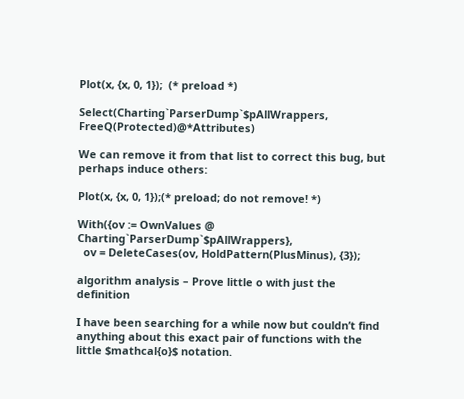Plot(x, {x, 0, 1});  (* preload *)

Select(Charting`ParserDump`$pAllWrappers, FreeQ(Protected)@*Attributes)

We can remove it from that list to correct this bug, but perhaps induce others:

Plot(x, {x, 0, 1});(* preload; do not remove! *)

With({ov := OwnValues @ Charting`ParserDump`$pAllWrappers},
  ov = DeleteCases(ov, HoldPattern(PlusMinus), {3});

algorithm analysis – Prove little o with just the definition

I have been searching for a while now but couldn’t find anything about this exact pair of functions with the little $mathcal{o}$ notation.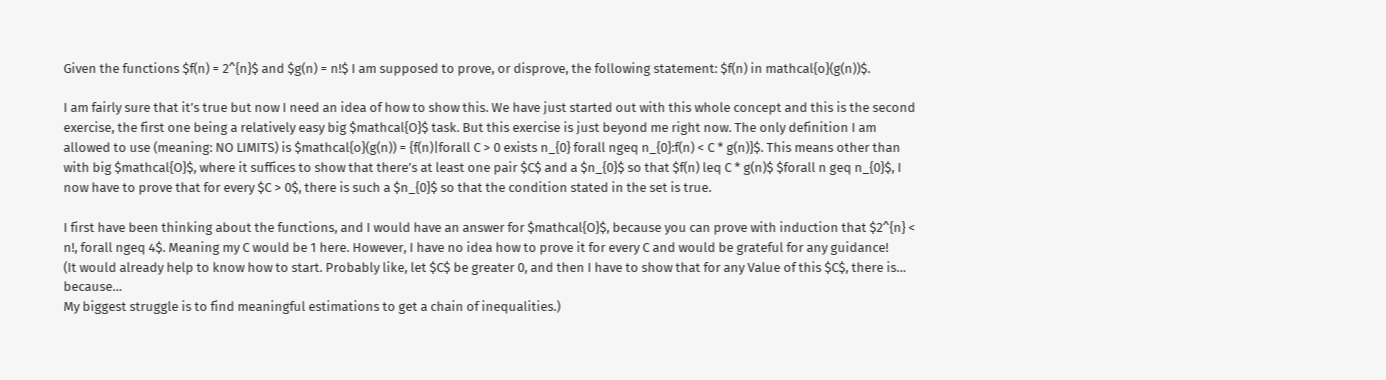Given the functions $f(n) = 2^{n}$ and $g(n) = n!$ I am supposed to prove, or disprove, the following statement: $f(n) in mathcal{o}(g(n))$.

I am fairly sure that it’s true but now I need an idea of how to show this. We have just started out with this whole concept and this is the second exercise, the first one being a relatively easy big $mathcal{O}$ task. But this exercise is just beyond me right now. The only definition I am allowed to use (meaning: NO LIMITS) is $mathcal{o}(g(n)) = {f(n)|forall C > 0 exists n_{0} forall ngeq n_{0}:f(n) < C * g(n)}$. This means other than with big $mathcal{O}$, where it suffices to show that there’s at least one pair $C$ and a $n_{0}$ so that $f(n) leq C * g(n)$ $forall n geq n_{0}$, I now have to prove that for every $C > 0$, there is such a $n_{0}$ so that the condition stated in the set is true.

I first have been thinking about the functions, and I would have an answer for $mathcal{O}$, because you can prove with induction that $2^{n} < n!, forall ngeq 4$. Meaning my C would be 1 here. However, I have no idea how to prove it for every C and would be grateful for any guidance!
(It would already help to know how to start. Probably like, let $C$ be greater 0, and then I have to show that for any Value of this $C$, there is… because…
My biggest struggle is to find meaningful estimations to get a chain of inequalities.)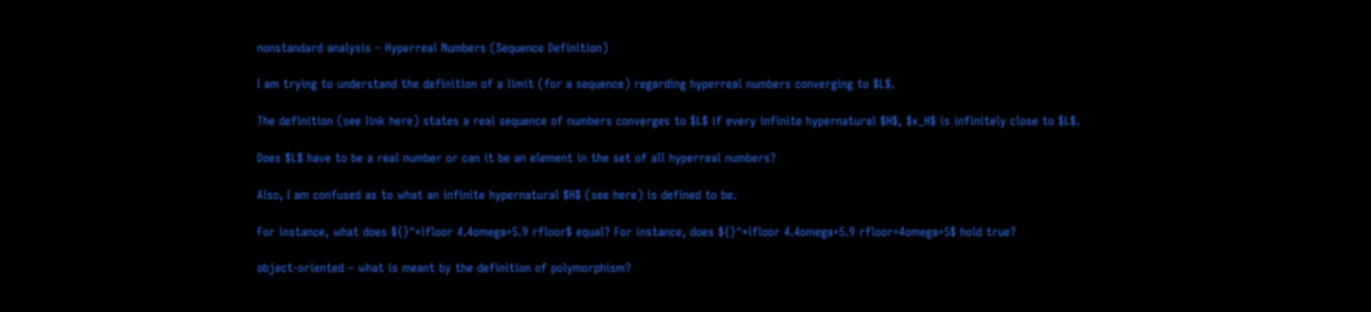nonstandard analysis – Hyperreal Numbers (Sequence Definition)

I am trying to understand the definition of a limit (for a sequence) regarding hyperreal numbers converging to $L$.

The definition (see link here) states a real sequence of numbers converges to $L$ if every infinite hypernatural $H$, $x_H$ is infinitely close to $L$.

Does $L$ have to be a real number or can it be an element in the set of all hyperreal numbers?

Also, I am confused as to what an infinite hypernatural $H$ (see here) is defined to be.

For instance, what does ${}^*lfloor 4.4omega+5.9 rfloor$ equal? For instance, does ${}^*lfloor 4.4omega+5.9 rfloor=4omega+5$ hold true?

object-oriented – what is meant by the definition of polymorphism?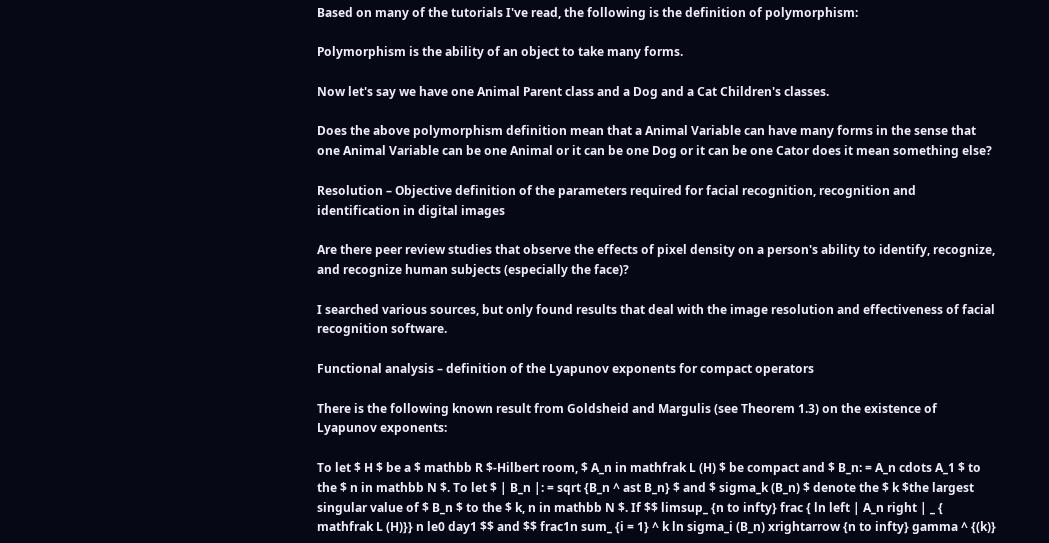Based on many of the tutorials I've read, the following is the definition of polymorphism:

Polymorphism is the ability of an object to take many forms.

Now let's say we have one Animal Parent class and a Dog and a Cat Children's classes.

Does the above polymorphism definition mean that a Animal Variable can have many forms in the sense that one Animal Variable can be one Animal or it can be one Dog or it can be one Cator does it mean something else?

Resolution – Objective definition of the parameters required for facial recognition, recognition and identification in digital images

Are there peer review studies that observe the effects of pixel density on a person's ability to identify, recognize, and recognize human subjects (especially the face)?

I searched various sources, but only found results that deal with the image resolution and effectiveness of facial recognition software.

Functional analysis – definition of the Lyapunov exponents for compact operators

There is the following known result from Goldsheid and Margulis (see Theorem 1.3) on the existence of Lyapunov exponents:

To let $ H $ be a $ mathbb R $-Hilbert room, $ A_n in mathfrak L (H) $ be compact and $ B_n: = A_n cdots A_1 $ to the $ n in mathbb N $. To let $ | B_n |: = sqrt {B_n ^ ast B_n} $ and $ sigma_k (B_n) $ denote the $ k $the largest singular value of $ B_n $ to the $ k, n in mathbb N $. If $$ limsup_ {n to infty} frac { ln left | A_n right | _ { mathfrak L (H)}} n le0 day1 $$ and $$ frac1n sum_ {i = 1} ^ k ln sigma_i (B_n) xrightarrow {n to infty} gamma ^ {(k)}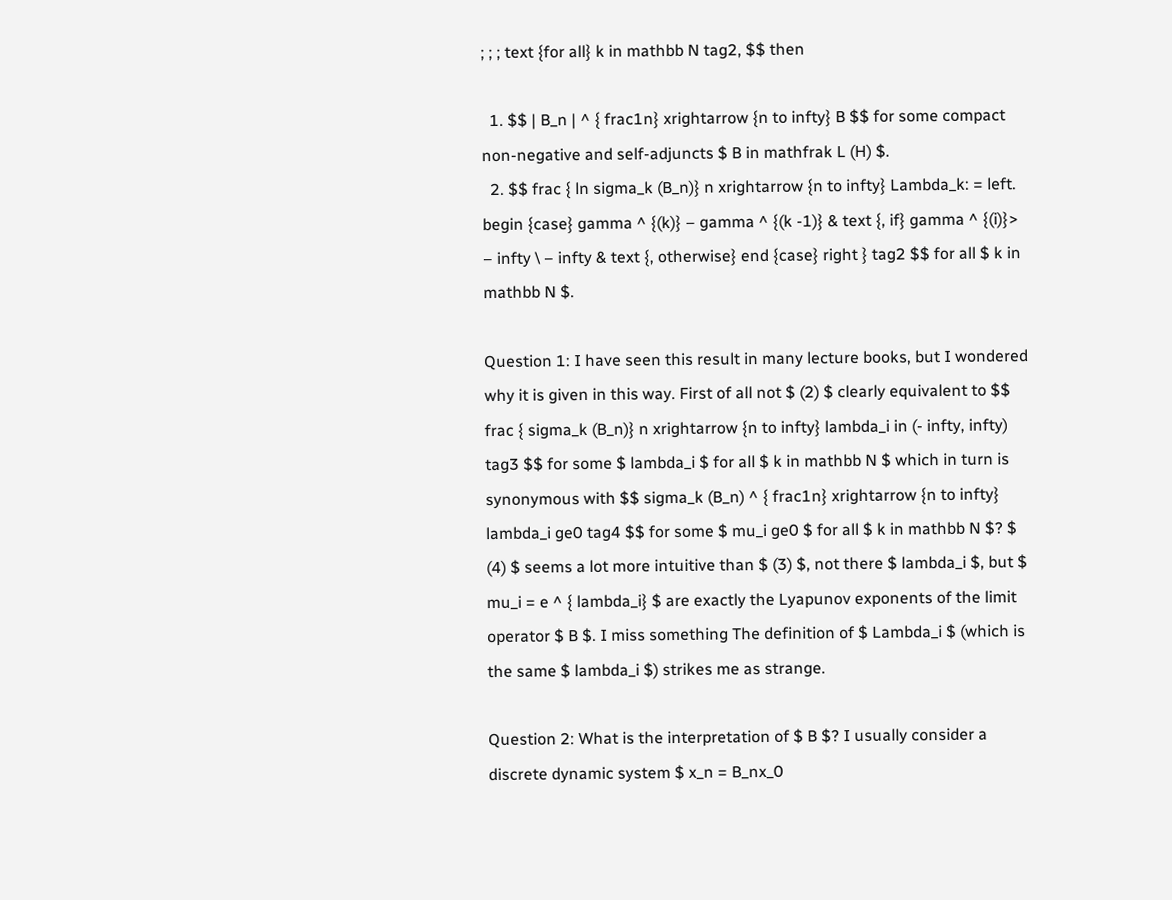; ; ; text {for all} k in mathbb N tag2, $$ then

  1. $$ | B_n | ^ { frac1n} xrightarrow {n to infty} B $$ for some compact non-negative and self-adjuncts $ B in mathfrak L (H) $.
  2. $$ frac { ln sigma_k (B_n)} n xrightarrow {n to infty} Lambda_k: = left. begin {case} gamma ^ {(k)} – gamma ^ {(k -1)} & text {, if} gamma ^ {(i)}> – infty \ – infty & text {, otherwise} end {case} right } tag2 $$ for all $ k in mathbb N $.

Question 1: I have seen this result in many lecture books, but I wondered why it is given in this way. First of all not $ (2) $ clearly equivalent to $$ frac { sigma_k (B_n)} n xrightarrow {n to infty} lambda_i in (- infty, infty) tag3 $$ for some $ lambda_i $ for all $ k in mathbb N $ which in turn is synonymous with $$ sigma_k (B_n) ^ { frac1n} xrightarrow {n to infty} lambda_i ge0 tag4 $$ for some $ mu_i ge0 $ for all $ k in mathbb N $? $ (4) $ seems a lot more intuitive than $ (3) $, not there $ lambda_i $, but $ mu_i = e ^ { lambda_i} $ are exactly the Lyapunov exponents of the limit operator $ B $. I miss something The definition of $ Lambda_i $ (which is the same $ lambda_i $) strikes me as strange.

Question 2: What is the interpretation of $ B $? I usually consider a discrete dynamic system $ x_n = B_nx_0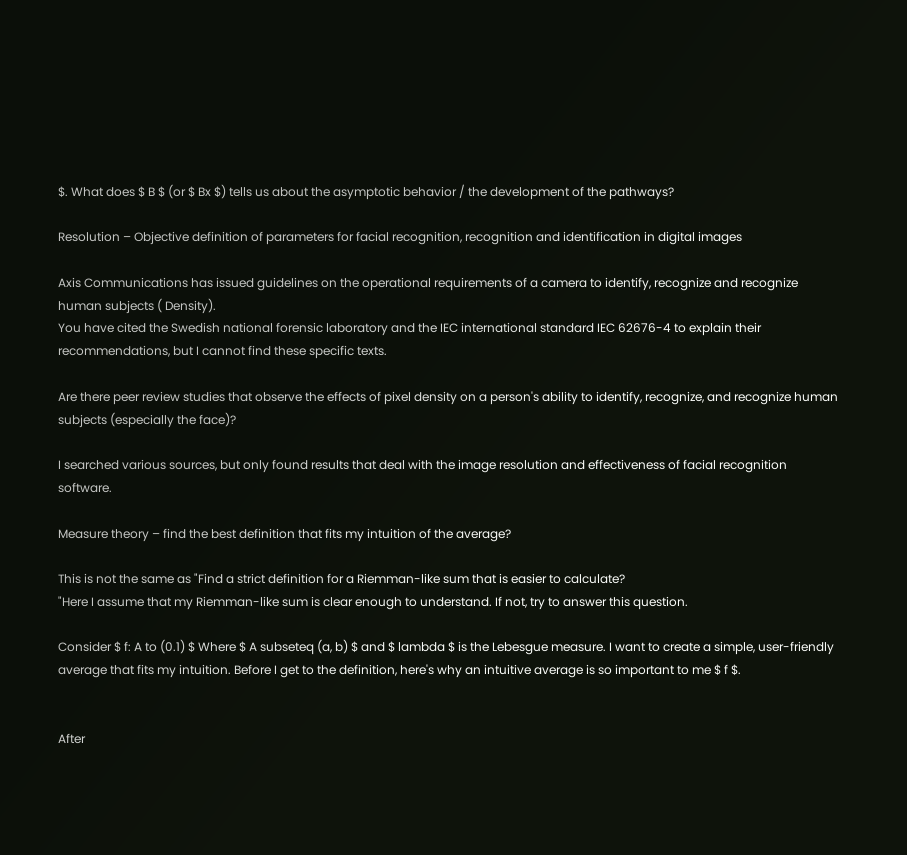$. What does $ B $ (or $ Bx $) tells us about the asymptotic behavior / the development of the pathways?

Resolution – Objective definition of parameters for facial recognition, recognition and identification in digital images

Axis Communications has issued guidelines on the operational requirements of a camera to identify, recognize and recognize human subjects ( Density).
You have cited the Swedish national forensic laboratory and the IEC international standard IEC 62676-4 to explain their recommendations, but I cannot find these specific texts.

Are there peer review studies that observe the effects of pixel density on a person's ability to identify, recognize, and recognize human subjects (especially the face)?

I searched various sources, but only found results that deal with the image resolution and effectiveness of facial recognition software.

Measure theory – find the best definition that fits my intuition of the average?

This is not the same as "Find a strict definition for a Riemman-like sum that is easier to calculate?
"Here I assume that my Riemman-like sum is clear enough to understand. If not, try to answer this question.

Consider $ f: A to (0.1) $ Where $ A subseteq (a, b) $ and $ lambda $ is the Lebesgue measure. I want to create a simple, user-friendly average that fits my intuition. Before I get to the definition, here's why an intuitive average is so important to me $ f $.


After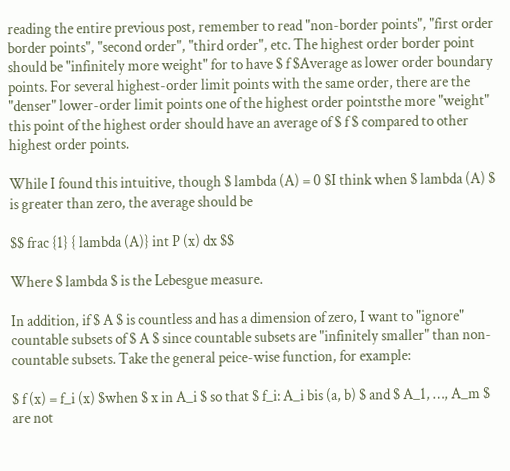reading the entire previous post, remember to read "non-border points", "first order border points", "second order", "third order", etc. The highest order border point should be "infinitely more weight" for to have $ f $Average as lower order boundary points. For several highest-order limit points with the same order, there are the "denser" lower-order limit points one of the highest order pointsthe more "weight" this point of the highest order should have an average of $ f $ compared to other highest order points.

While I found this intuitive, though $ lambda (A) = 0 $I think when $ lambda (A) $ is greater than zero, the average should be

$$ frac {1} { lambda (A)} int P (x) dx $$

Where $ lambda $ is the Lebesgue measure.

In addition, if $ A $ is countless and has a dimension of zero, I want to "ignore" countable subsets of $ A $ since countable subsets are "infinitely smaller" than non-countable subsets. Take the general peice-wise function, for example:

$ f (x) = f_i (x) $when $ x in A_i $ so that $ f_i: A_i bis (a, b) $ and $ A_1, …, A_m $ are not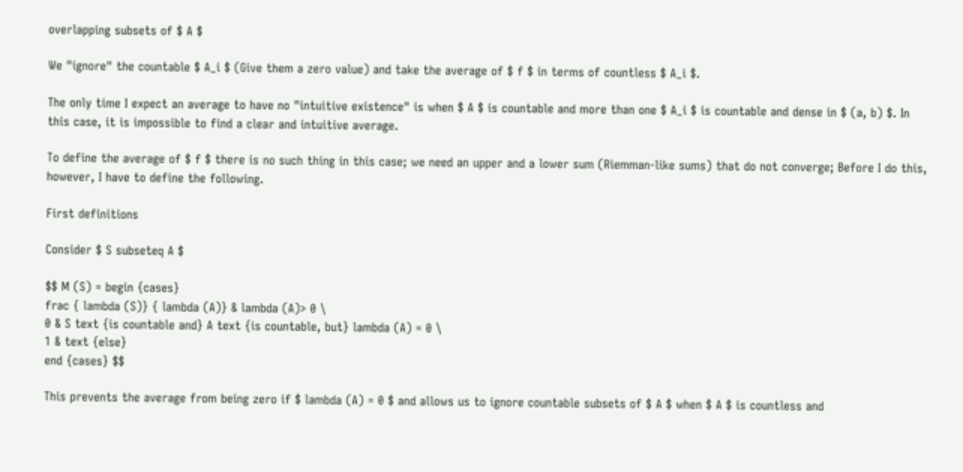overlapping subsets of $ A $

We "ignore" the countable $ A_i $ (Give them a zero value) and take the average of $ f $ in terms of countless $ A_i $.

The only time I expect an average to have no "intuitive existence" is when $ A $ is countable and more than one $ A_i $ is countable and dense in $ (a, b) $. In this case, it is impossible to find a clear and intuitive average.

To define the average of $ f $ there is no such thing in this case; we need an upper and a lower sum (Riemman-like sums) that do not converge; Before I do this, however, I have to define the following.

First definitions

Consider $ S subseteq A $

$$ M (S) = begin {cases}
frac { lambda (S)} { lambda (A)} & lambda (A)> 0 \
0 & S text {is countable and} A text {is countable, but} lambda (A) = 0 \
1 & text {else}
end {cases} $$

This prevents the average from being zero if $ lambda (A) = 0 $ and allows us to ignore countable subsets of $ A $ when $ A $ is countless and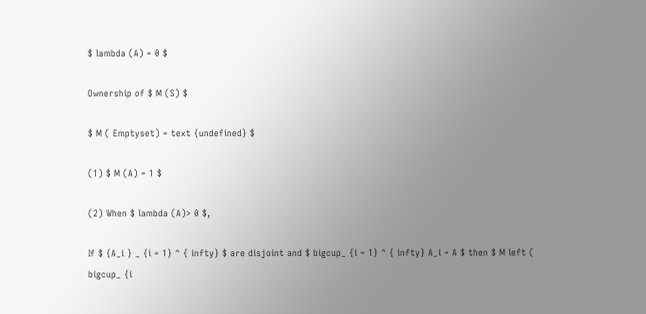$ lambda (A) = 0 $

Ownership of $ M (S) $

$ M ( Emptyset) = text {undefined} $

(1) $ M (A) = 1 $

(2) When $ lambda (A)> 0 $,

If $ {A_i } _ {i = 1} ^ { infty} $ are disjoint and $ bigcup_ {i = 1} ^ { infty} A_i = A $ then $ M left ( bigcup_ {i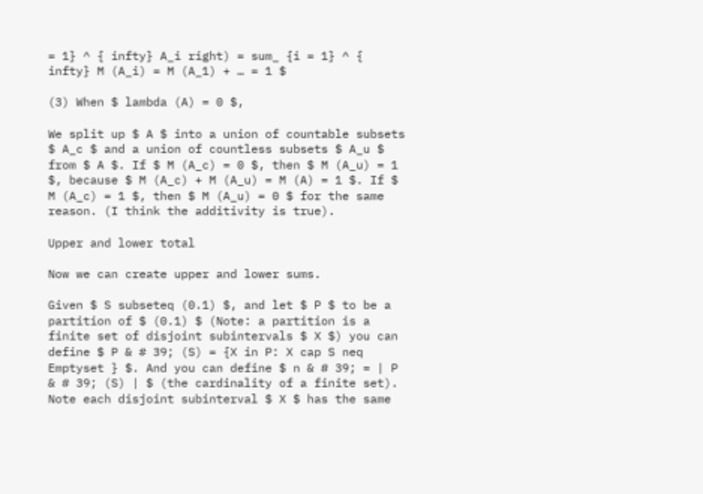= 1} ^ { infty} A_i right) = sum_ {i = 1} ^ { infty} M (A_i) = M (A_1) + … = 1 $

(3) When $ lambda (A) = 0 $,

We split up $ A $ into a union of countable subsets $ A_c $ and a union of countless subsets $ A_u $ from $ A $. If $ M (A_c) = 0 $, then $ M (A_u) = 1 $, because $ M (A_c) + M (A_u) = M (A) = 1 $. If $ M (A_c) = 1 $, then $ M (A_u) = 0 $ for the same reason. (I think the additivity is true).

Upper and lower total

Now we can create upper and lower sums.

Given $ S subseteq (0.1) $, and let $ P $ to be a partition of $ (0.1) $ (Note: a partition is a finite set of disjoint subintervals $ X $) you can define $ P & # 39; (S) = {X in P: X cap S neq Emptyset } $. And you can define $ n & # 39; = | P & # 39; (S) | $ (the cardinality of a finite set). Note each disjoint subinterval $ X $ has the same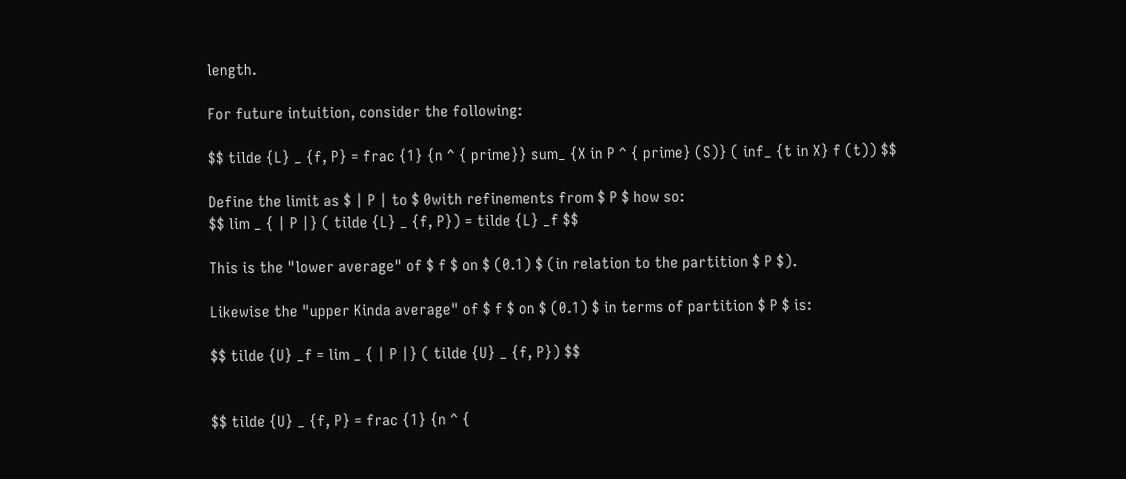length.

For future intuition, consider the following:

$$ tilde {L} _ {f, P} = frac {1} {n ^ { prime}} sum_ {X in P ^ { prime} (S)} ( inf_ {t in X} f (t)) $$

Define the limit as $ | P | to $ 0with refinements from $ P $ how so:
$$ lim _ { | P |} ( tilde {L} _ {f, P}) = tilde {L} _f $$

This is the "lower average" of $ f $ on $ (0.1) $ (in relation to the partition $ P $).

Likewise the "upper Kinda average" of $ f $ on $ (0.1) $ in terms of partition $ P $ is:

$$ tilde {U} _f = lim _ { | P |} ( tilde {U} _ {f, P}) $$


$$ tilde {U} _ {f, P} = frac {1} {n ^ {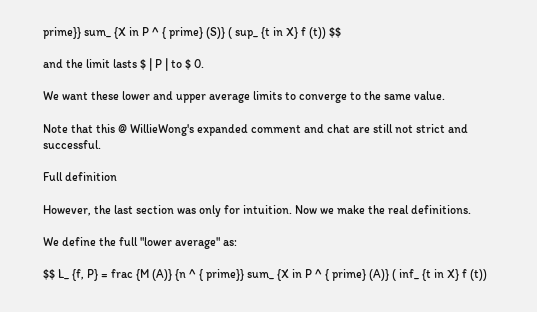prime}} sum_ {X in P ^ { prime} (S)} ( sup_ {t in X} f (t)) $$

and the limit lasts $ | P | to $ 0.

We want these lower and upper average limits to converge to the same value.

Note that this @ WillieWong's expanded comment and chat are still not strict and successful.

Full definition

However, the last section was only for intuition. Now we make the real definitions.

We define the full "lower average" as:

$$ L_ {f, P} = frac {M (A)} {n ^ { prime}} sum_ {X in P ^ { prime} (A)} ( inf_ {t in X} f (t))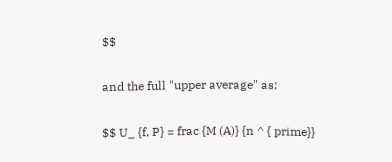$$

and the full "upper average" as:

$$ U_ {f, P} = frac {M (A)} {n ^ { prime}}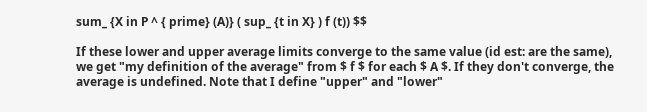sum_ {X in P ^ { prime} (A)} ( sup_ {t in X} ) f (t)) $$

If these lower and upper average limits converge to the same value (id est: are the same), we get "my definition of the average" from $ f $ for each $ A $. If they don't converge, the average is undefined. Note that I define "upper" and "lower"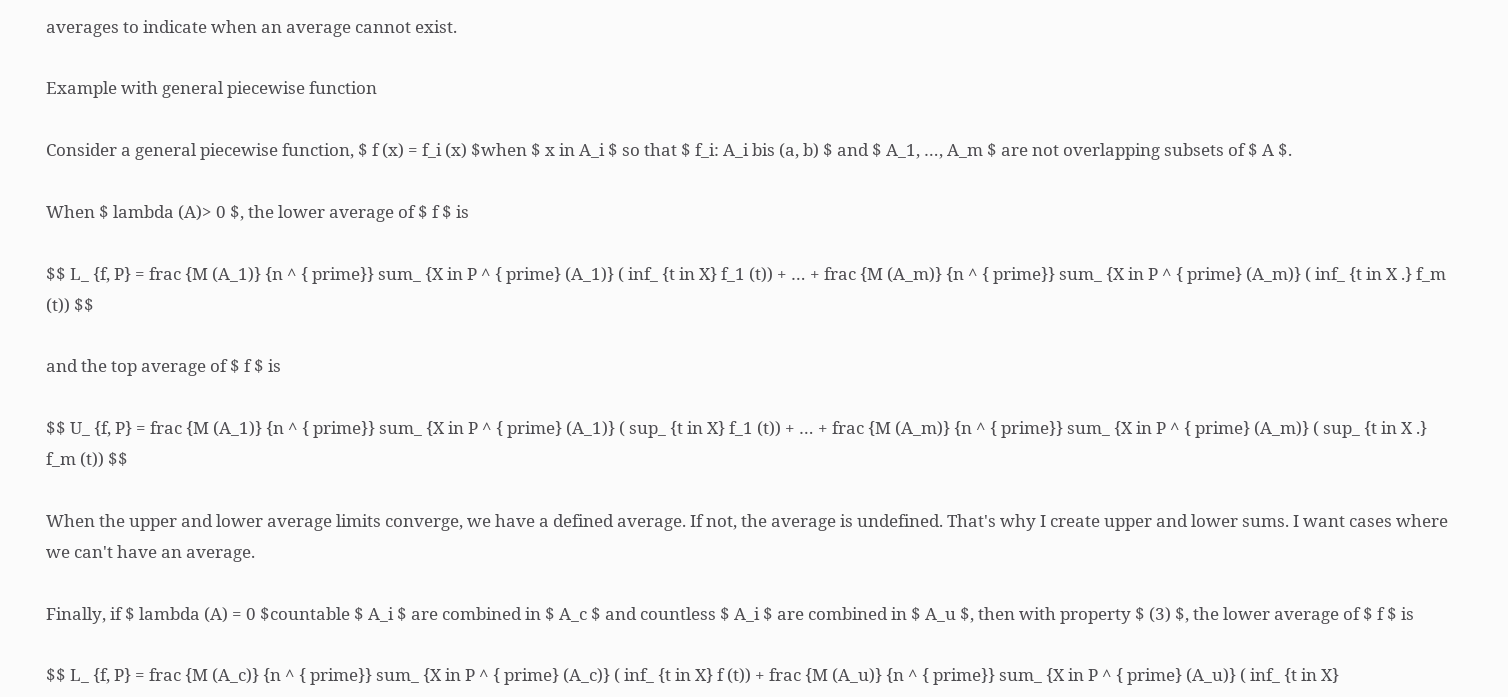averages to indicate when an average cannot exist.

Example with general piecewise function

Consider a general piecewise function, $ f (x) = f_i (x) $when $ x in A_i $ so that $ f_i: A_i bis (a, b) $ and $ A_1, …, A_m $ are not overlapping subsets of $ A $.

When $ lambda (A)> 0 $, the lower average of $ f $ is

$$ L_ {f, P} = frac {M (A_1)} {n ^ { prime}} sum_ {X in P ^ { prime} (A_1)} ( inf_ {t in X} f_1 (t)) + … + frac {M (A_m)} {n ^ { prime}} sum_ {X in P ^ { prime} (A_m)} ( inf_ {t in X .} f_m (t)) $$

and the top average of $ f $ is

$$ U_ {f, P} = frac {M (A_1)} {n ^ { prime}} sum_ {X in P ^ { prime} (A_1)} ( sup_ {t in X} f_1 (t)) + … + frac {M (A_m)} {n ^ { prime}} sum_ {X in P ^ { prime} (A_m)} ( sup_ {t in X .} f_m (t)) $$

When the upper and lower average limits converge, we have a defined average. If not, the average is undefined. That's why I create upper and lower sums. I want cases where we can't have an average.

Finally, if $ lambda (A) = 0 $countable $ A_i $ are combined in $ A_c $ and countless $ A_i $ are combined in $ A_u $, then with property $ (3) $, the lower average of $ f $ is

$$ L_ {f, P} = frac {M (A_c)} {n ^ { prime}} sum_ {X in P ^ { prime} (A_c)} ( inf_ {t in X} f (t)) + frac {M (A_u)} {n ^ { prime}} sum_ {X in P ^ { prime} (A_u)} ( inf_ {t in X}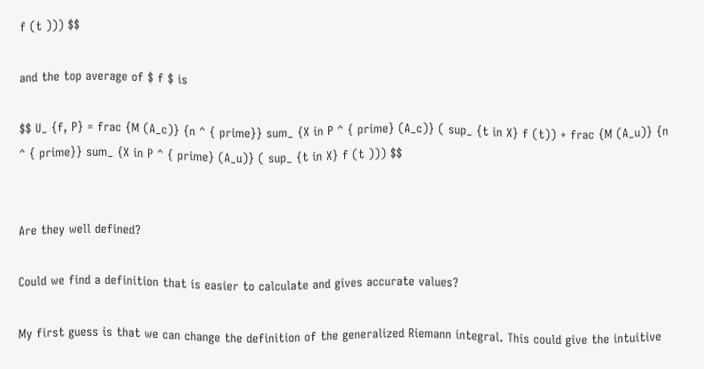f (t ))) $$

and the top average of $ f $ is

$$ U_ {f, P} = frac {M (A_c)} {n ^ { prime}} sum_ {X in P ^ { prime} (A_c)} ( sup_ {t in X} f (t)) + frac {M (A_u)} {n ^ { prime}} sum_ {X in P ^ { prime} (A_u)} ( sup_ {t in X} f (t ))) $$


Are they well defined?

Could we find a definition that is easier to calculate and gives accurate values?

My first guess is that we can change the definition of the generalized Riemann integral. This could give the intuitive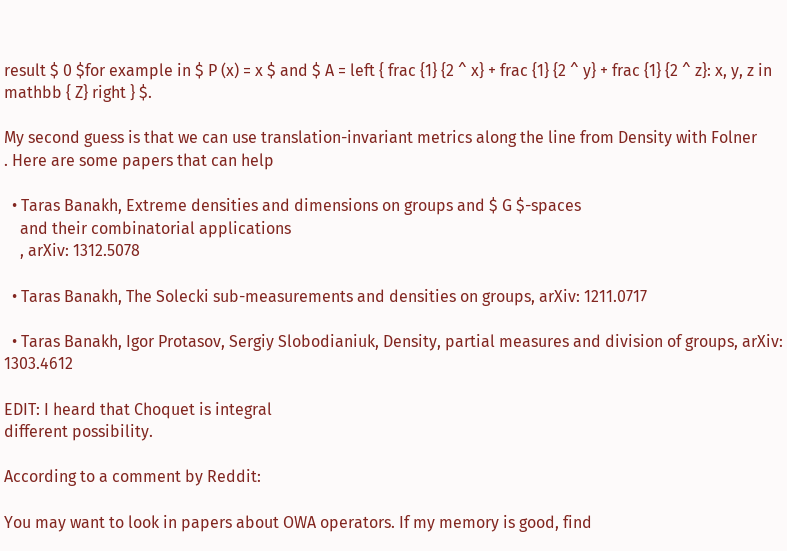result $ 0 $for example in $ P (x) = x $ and $ A = left { frac {1} {2 ^ x} + frac {1} {2 ^ y} + frac {1} {2 ^ z}: x, y, z in mathbb { Z} right } $.

My second guess is that we can use translation-invariant metrics along the line from Density with Folner
. Here are some papers that can help

  • Taras Banakh, Extreme densities and dimensions on groups and $ G $-spaces
    and their combinatorial applications
    , arXiv: 1312.5078

  • Taras Banakh, The Solecki sub-measurements and densities on groups, arXiv: 1211.0717

  • Taras Banakh, Igor Protasov, Sergiy Slobodianiuk, Density, partial measures and division of groups, arXiv: 1303.4612

EDIT: I heard that Choquet is integral
different possibility.

According to a comment by Reddit:

You may want to look in papers about OWA operators. If my memory is good, find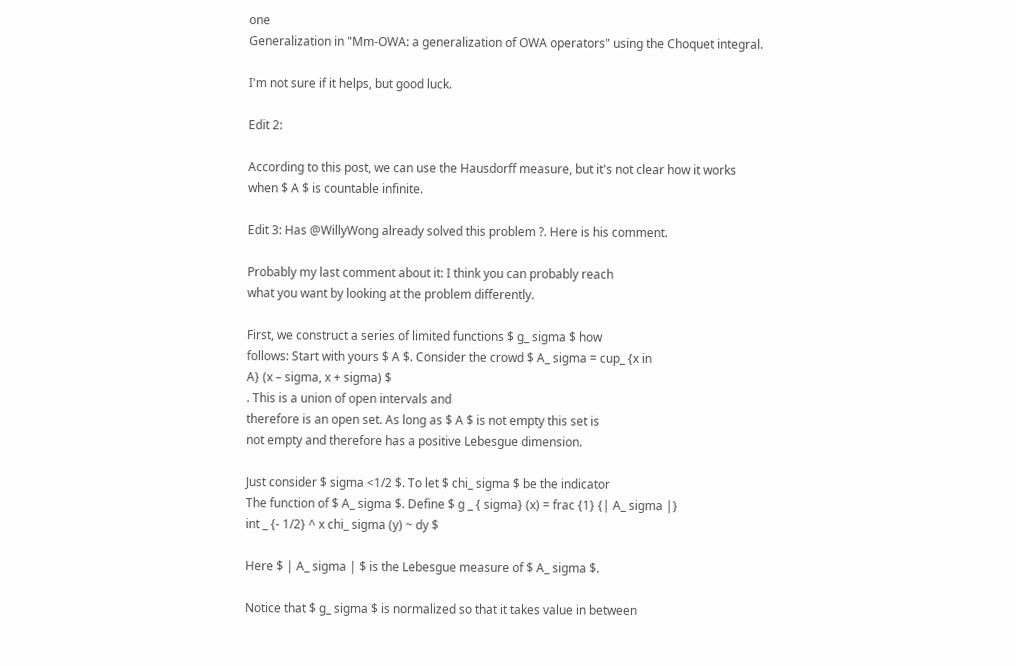one
Generalization in "Mm-OWA: a generalization of OWA operators" using the Choquet integral.

I'm not sure if it helps, but good luck.

Edit 2:

According to this post, we can use the Hausdorff measure, but it's not clear how it works
when $ A $ is countable infinite.

Edit 3: Has @WillyWong already solved this problem ?. Here is his comment.

Probably my last comment about it: I think you can probably reach
what you want by looking at the problem differently.

First, we construct a series of limited functions $ g_ sigma $ how
follows: Start with yours $ A $. Consider the crowd $ A_ sigma = cup_ {x in
A} (x – sigma, x + sigma) $
. This is a union of open intervals and
therefore is an open set. As long as $ A $ is not empty this set is
not empty and therefore has a positive Lebesgue dimension.

Just consider $ sigma <1/2 $. To let $ chi_ sigma $ be the indicator
The function of $ A_ sigma $. Define $ g _ { sigma} (x) = frac {1} {| A_ sigma |}
int _ {- 1/2} ^ x chi_ sigma (y) ~ dy $

Here $ | A_ sigma | $ is the Lebesgue measure of $ A_ sigma $.

Notice that $ g_ sigma $ is normalized so that it takes value in between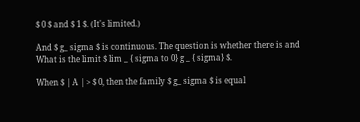$ 0 $ and $ 1 $. (It's limited.)

And $ g_ sigma $ is continuous. The question is whether there is and
What is the limit $ lim _ { sigma to 0} g _ { sigma} $.

When $ | A | > $ 0, then the family $ g_ sigma $ is equal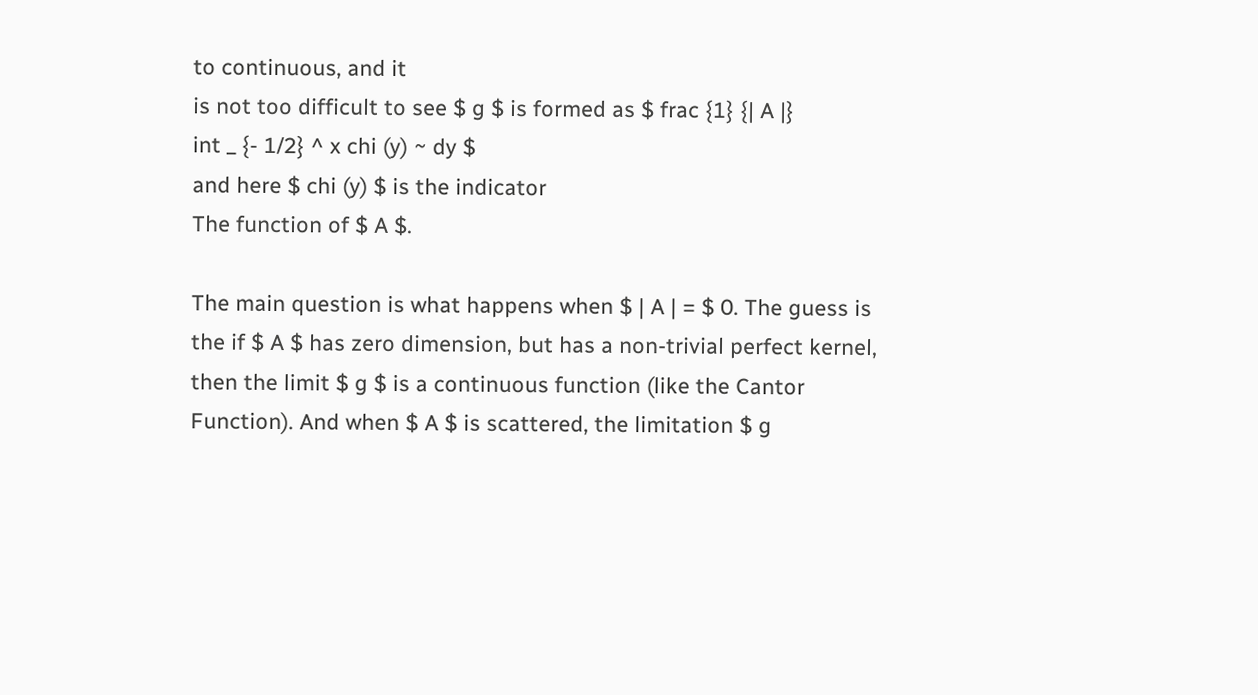to continuous, and it
is not too difficult to see $ g $ is formed as $ frac {1} {| A |}
int _ {- 1/2} ^ x chi (y) ~ dy $
and here $ chi (y) $ is the indicator
The function of $ A $.

The main question is what happens when $ | A | = $ 0. The guess is
the if $ A $ has zero dimension, but has a non-trivial perfect kernel,
then the limit $ g $ is a continuous function (like the Cantor
Function). And when $ A $ is scattered, the limitation $ g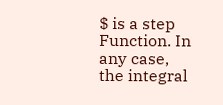$ is a step
Function. In any case, the integral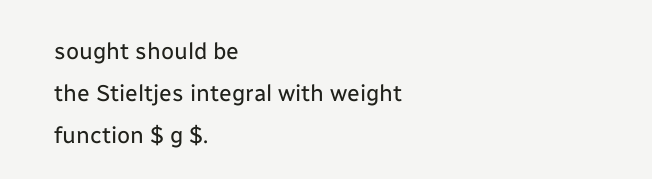sought should be
the Stieltjes integral with weight function $ g $.